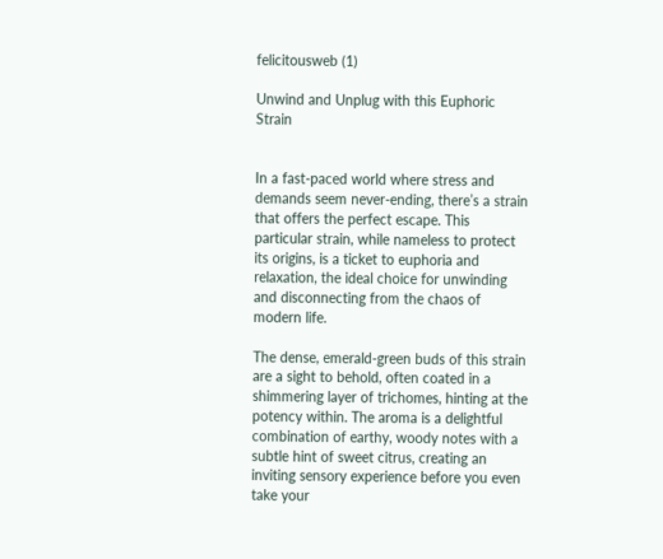felicitousweb (1)

Unwind and Unplug with this Euphoric Strain


In a fast-paced world where stress and demands seem never-ending, there’s a strain that offers the perfect escape. This particular strain, while nameless to protect its origins, is a ticket to euphoria and relaxation, the ideal choice for unwinding and disconnecting from the chaos of modern life.

The dense, emerald-green buds of this strain are a sight to behold, often coated in a shimmering layer of trichomes, hinting at the potency within. The aroma is a delightful combination of earthy, woody notes with a subtle hint of sweet citrus, creating an inviting sensory experience before you even take your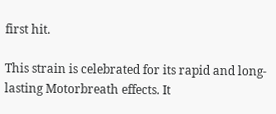first hit.

This strain is celebrated for its rapid and long-lasting Motorbreath effects. It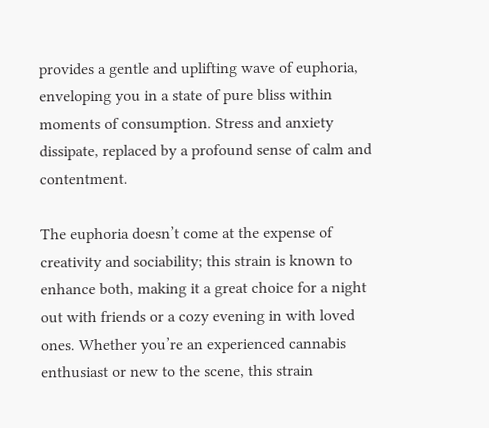provides a gentle and uplifting wave of euphoria, enveloping you in a state of pure bliss within moments of consumption. Stress and anxiety dissipate, replaced by a profound sense of calm and contentment.

The euphoria doesn’t come at the expense of creativity and sociability; this strain is known to enhance both, making it a great choice for a night out with friends or a cozy evening in with loved ones. Whether you’re an experienced cannabis enthusiast or new to the scene, this strain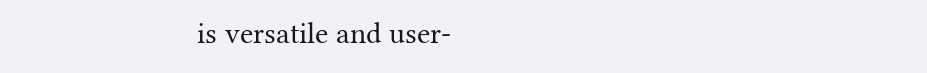is versatile and user-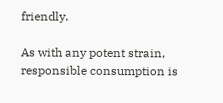friendly.

As with any potent strain, responsible consumption is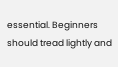essential. Beginners should tread lightly and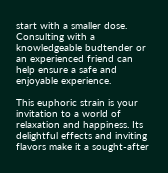start with a smaller dose. Consulting with a knowledgeable budtender or an experienced friend can help ensure a safe and enjoyable experience.

This euphoric strain is your invitation to a world of relaxation and happiness. Its delightful effects and inviting flavors make it a sought-after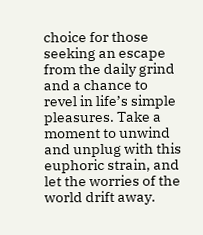choice for those seeking an escape from the daily grind and a chance to revel in life’s simple pleasures. Take a moment to unwind and unplug with this euphoric strain, and let the worries of the world drift away.